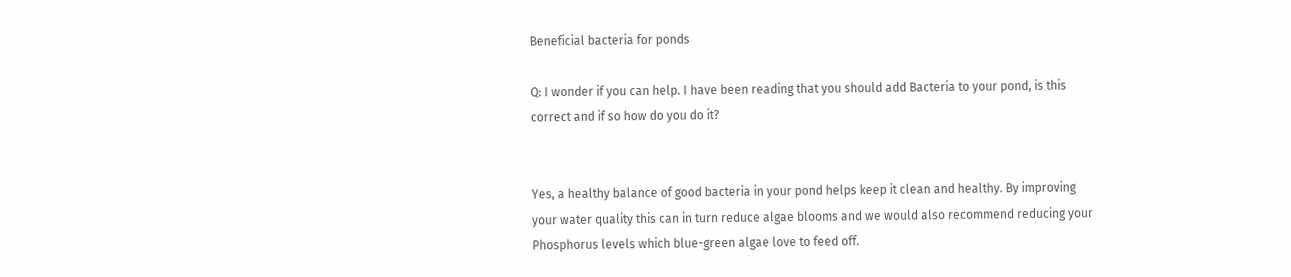Beneficial bacteria for ponds

Q: I wonder if you can help. I have been reading that you should add Bacteria to your pond, is this correct and if so how do you do it?


Yes, a healthy balance of good bacteria in your pond helps keep it clean and healthy. By improving your water quality this can in turn reduce algae blooms and we would also recommend reducing your Phosphorus levels which blue-green algae love to feed off.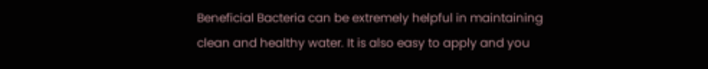Beneficial Bacteria can be extremely helpful in maintaining clean and healthy water. It is also easy to apply and you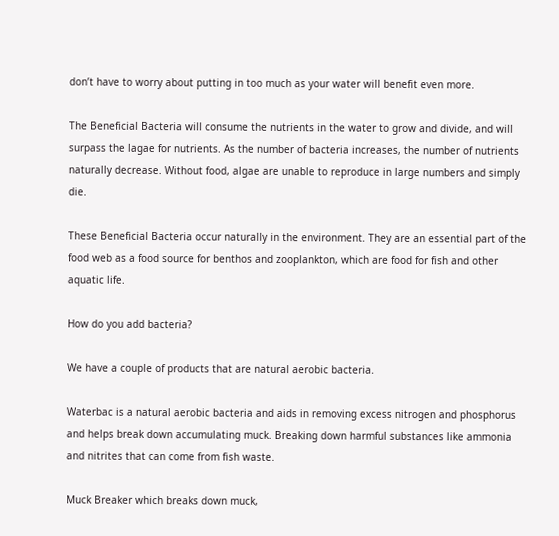don’t have to worry about putting in too much as your water will benefit even more.

The Beneficial Bacteria will consume the nutrients in the water to grow and divide, and will surpass the lagae for nutrients. As the number of bacteria increases, the number of nutrients naturally decrease. Without food, algae are unable to reproduce in large numbers and simply die.

These Beneficial Bacteria occur naturally in the environment. They are an essential part of the food web as a food source for benthos and zooplankton, which are food for fish and other aquatic life.

How do you add bacteria?

We have a couple of products that are natural aerobic bacteria.

Waterbac is a natural aerobic bacteria and aids in removing excess nitrogen and phosphorus and helps break down accumulating muck. Breaking down harmful substances like ammonia and nitrites that can come from fish waste.

Muck Breaker which breaks down muck,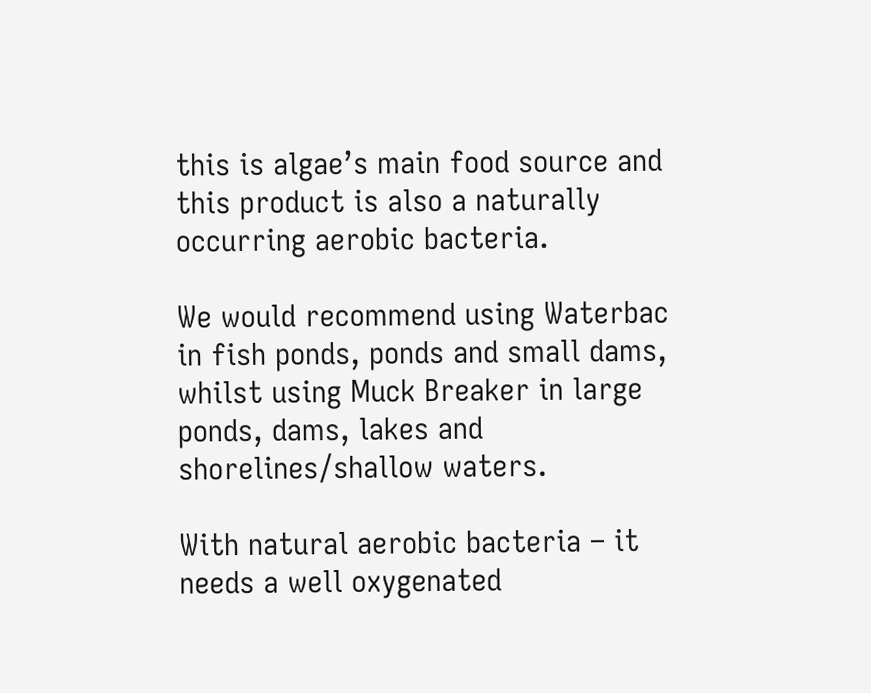this is algae’s main food source and this product is also a naturally occurring aerobic bacteria.

We would recommend using Waterbac in fish ponds, ponds and small dams, whilst using Muck Breaker in large ponds, dams, lakes and shorelines/shallow waters.

With natural aerobic bacteria – it needs a well oxygenated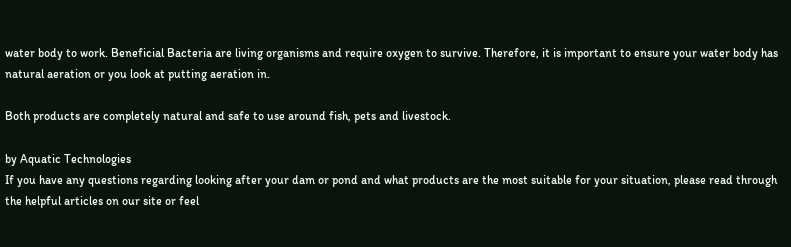water body to work. Beneficial Bacteria are living organisms and require oxygen to survive. Therefore, it is important to ensure your water body has natural aeration or you look at putting aeration in.

Both products are completely natural and safe to use around fish, pets and livestock.

by Aquatic Technologies
If you have any questions regarding looking after your dam or pond and what products are the most suitable for your situation, please read through the helpful articles on our site or feel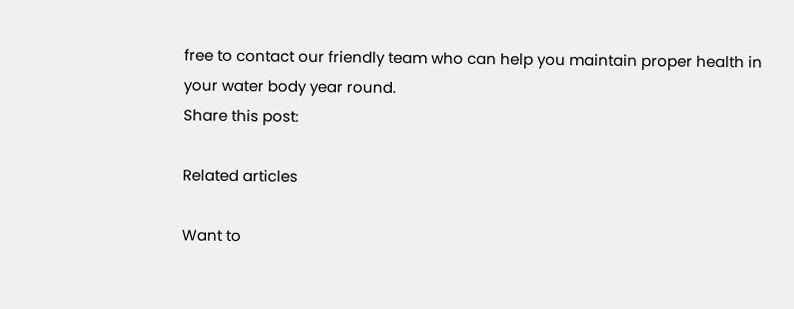free to contact our friendly team who can help you maintain proper health in your water body year round.
Share this post:

Related articles

Want to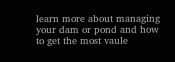learn more about managing your dam or pond and how to get the most vaule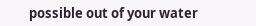possible out of your water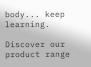body... keep learning.

Discover our product range